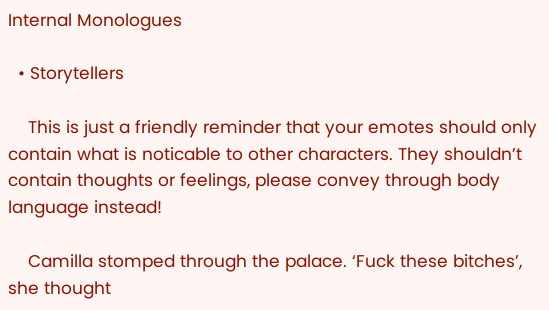Internal Monologues

  • Storytellers

    This is just a friendly reminder that your emotes should only contain what is noticable to other characters. They shouldn’t contain thoughts or feelings, please convey through body language instead!

    Camilla stomped through the palace. ‘Fuck these bitches’, she thought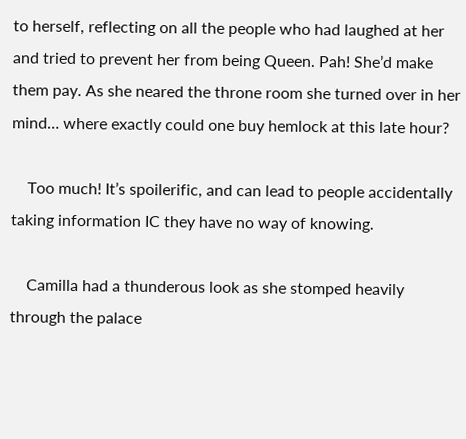to herself, reflecting on all the people who had laughed at her and tried to prevent her from being Queen. Pah! She’d make them pay. As she neared the throne room she turned over in her mind… where exactly could one buy hemlock at this late hour?

    Too much! It’s spoilerific, and can lead to people accidentally taking information IC they have no way of knowing.

    Camilla had a thunderous look as she stomped heavily through the palace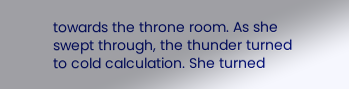towards the throne room. As she swept through, the thunder turned to cold calculation. She turned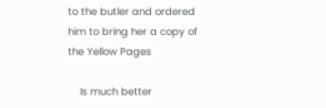to the butler and ordered him to bring her a copy of the Yellow Pages

    Is much better